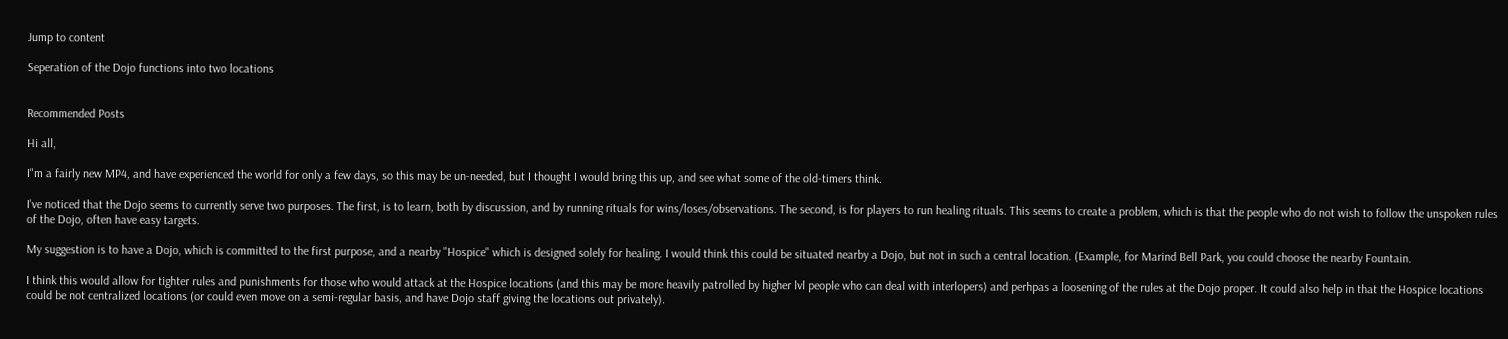Jump to content

Seperation of the Dojo functions into two locations


Recommended Posts

Hi all,

I"m a fairly new MP4, and have experienced the world for only a few days, so this may be un-needed, but I thought I would bring this up, and see what some of the old-timers think.

I've noticed that the Dojo seems to currently serve two purposes. The first, is to learn, both by discussion, and by running rituals for wins/loses/observations. The second, is for players to run healing rituals. This seems to create a problem, which is that the people who do not wish to follow the unspoken rules of the Dojo, often have easy targets.

My suggestion is to have a Dojo, which is committed to the first purpose, and a nearby "Hospice" which is designed solely for healing. I would think this could be situated nearby a Dojo, but not in such a central location. (Example, for Marind Bell Park, you could choose the nearby Fountain.

I think this would allow for tighter rules and punishments for those who would attack at the Hospice locations (and this may be more heavily patrolled by higher lvl people who can deal with interlopers) and perhpas a loosening of the rules at the Dojo proper. It could also help in that the Hospice locations could be not centralized locations (or could even move on a semi-regular basis, and have Dojo staff giving the locations out privately).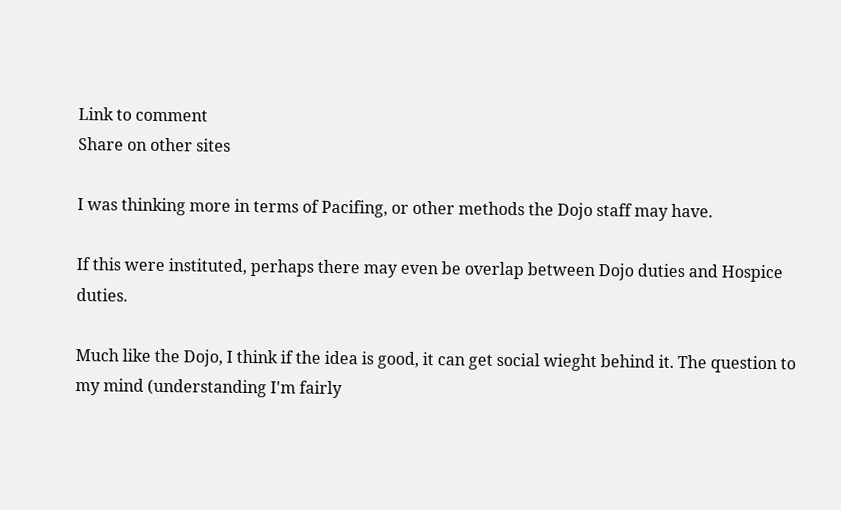Link to comment
Share on other sites

I was thinking more in terms of Pacifing, or other methods the Dojo staff may have.

If this were instituted, perhaps there may even be overlap between Dojo duties and Hospice duties.

Much like the Dojo, I think if the idea is good, it can get social wieght behind it. The question to my mind (understanding I'm fairly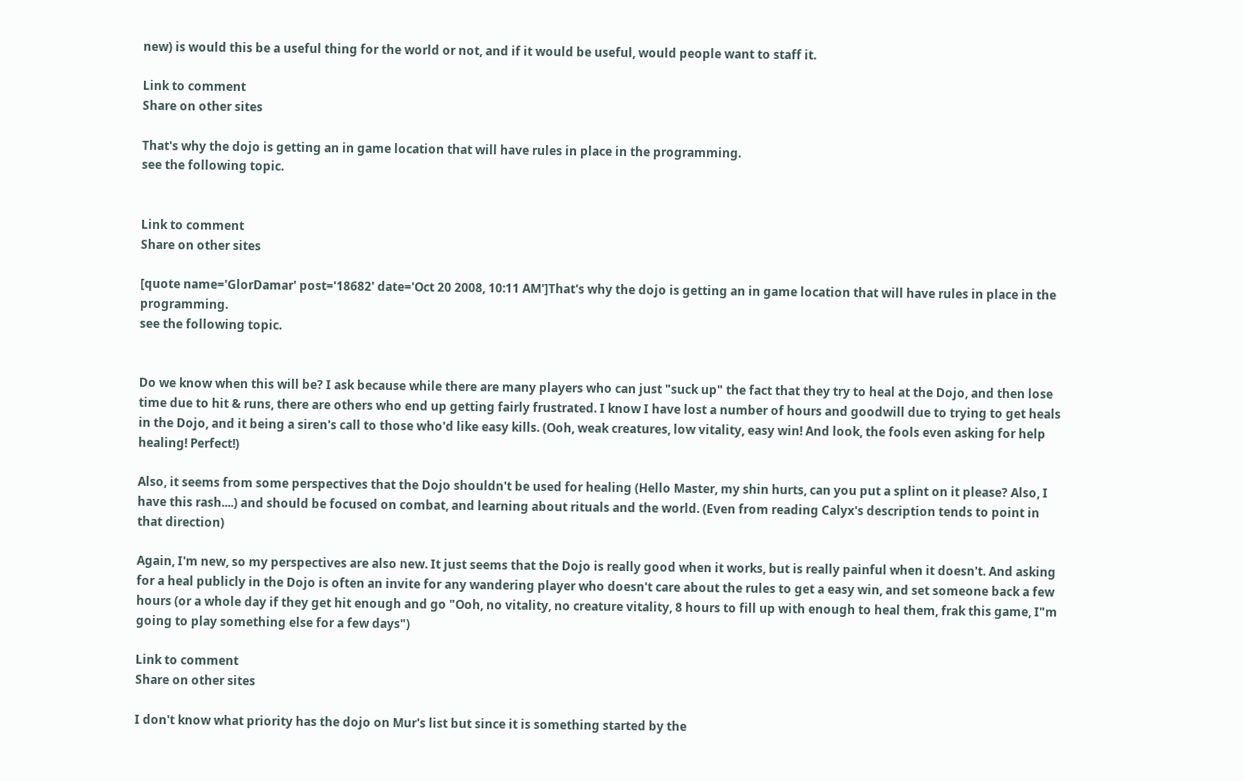new) is would this be a useful thing for the world or not, and if it would be useful, would people want to staff it.

Link to comment
Share on other sites

That's why the dojo is getting an in game location that will have rules in place in the programming.
see the following topic.


Link to comment
Share on other sites

[quote name='GlorDamar' post='18682' date='Oct 20 2008, 10:11 AM']That's why the dojo is getting an in game location that will have rules in place in the programming.
see the following topic.


Do we know when this will be? I ask because while there are many players who can just "suck up" the fact that they try to heal at the Dojo, and then lose time due to hit & runs, there are others who end up getting fairly frustrated. I know I have lost a number of hours and goodwill due to trying to get heals in the Dojo, and it being a siren's call to those who'd like easy kills. (Ooh, weak creatures, low vitality, easy win! And look, the fools even asking for help healing! Perfect!)

Also, it seems from some perspectives that the Dojo shouldn't be used for healing (Hello Master, my shin hurts, can you put a splint on it please? Also, I have this rash....) and should be focused on combat, and learning about rituals and the world. (Even from reading Calyx's description tends to point in that direction)

Again, I'm new, so my perspectives are also new. It just seems that the Dojo is really good when it works, but is really painful when it doesn't. And asking for a heal publicly in the Dojo is often an invite for any wandering player who doesn't care about the rules to get a easy win, and set someone back a few hours (or a whole day if they get hit enough and go "Ooh, no vitality, no creature vitality, 8 hours to fill up with enough to heal them, frak this game, I"m going to play something else for a few days")

Link to comment
Share on other sites

I don't know what priority has the dojo on Mur's list but since it is something started by the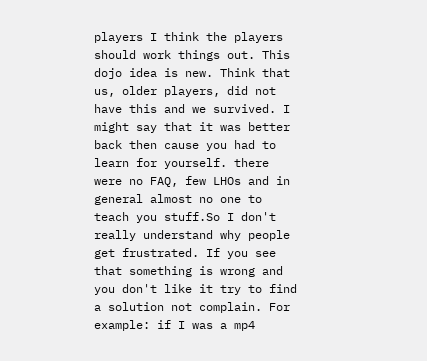players I think the players should work things out. This dojo idea is new. Think that us, older players, did not have this and we survived. I might say that it was better back then cause you had to learn for yourself. there were no FAQ, few LHOs and in general almost no one to teach you stuff.So I don't really understand why people get frustrated. If you see that something is wrong and you don't like it try to find a solution not complain. For example: if I was a mp4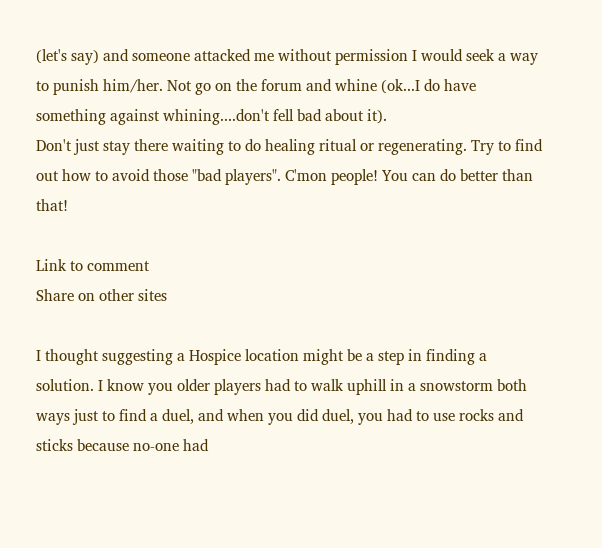(let's say) and someone attacked me without permission I would seek a way to punish him/her. Not go on the forum and whine (ok...I do have something against whining....don't fell bad about it).
Don't just stay there waiting to do healing ritual or regenerating. Try to find out how to avoid those "bad players". C'mon people! You can do better than that!

Link to comment
Share on other sites

I thought suggesting a Hospice location might be a step in finding a solution. I know you older players had to walk uphill in a snowstorm both ways just to find a duel, and when you did duel, you had to use rocks and sticks because no-one had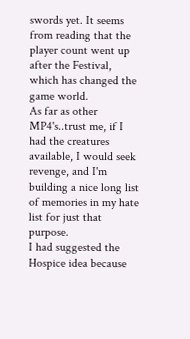swords yet. It seems from reading that the player count went up after the Festival, which has changed the game world.
As far as other MP4's..trust me, if I had the creatures available, I would seek revenge, and I'm building a nice long list of memories in my hate list for just that purpose.
I had suggested the Hospice idea because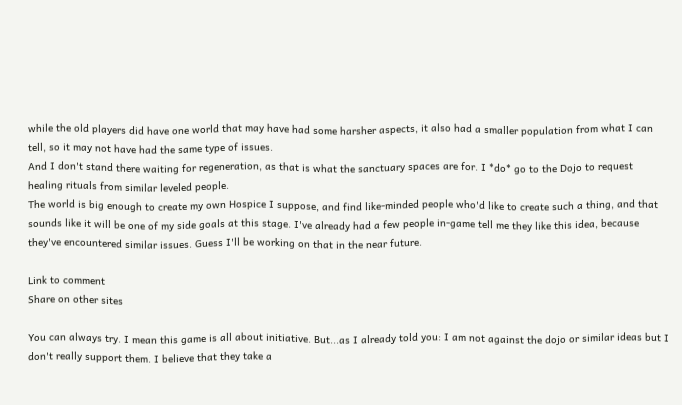while the old players did have one world that may have had some harsher aspects, it also had a smaller population from what I can tell, so it may not have had the same type of issues.
And I don't stand there waiting for regeneration, as that is what the sanctuary spaces are for. I *do* go to the Dojo to request healing rituals from similar leveled people.
The world is big enough to create my own Hospice I suppose, and find like-minded people who'd like to create such a thing, and that sounds like it will be one of my side goals at this stage. I've already had a few people in-game tell me they like this idea, because they've encountered similar issues. Guess I'll be working on that in the near future.

Link to comment
Share on other sites

You can always try. I mean this game is all about initiative. But...as I already told you: I am not against the dojo or similar ideas but I don't really support them. I believe that they take a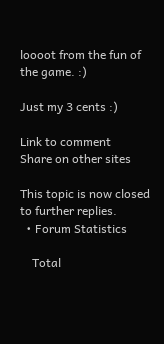loooot from the fun of the game. :)

Just my 3 cents :)

Link to comment
Share on other sites

This topic is now closed to further replies.
  • Forum Statistics

    Total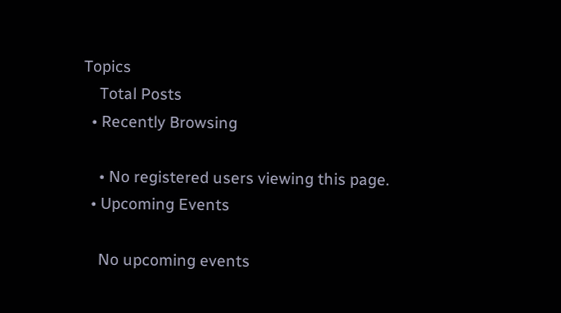Topics
    Total Posts
  • Recently Browsing

    • No registered users viewing this page.
  • Upcoming Events

    No upcoming events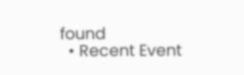found
  • Recent Event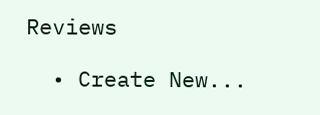Reviews

  • Create New...